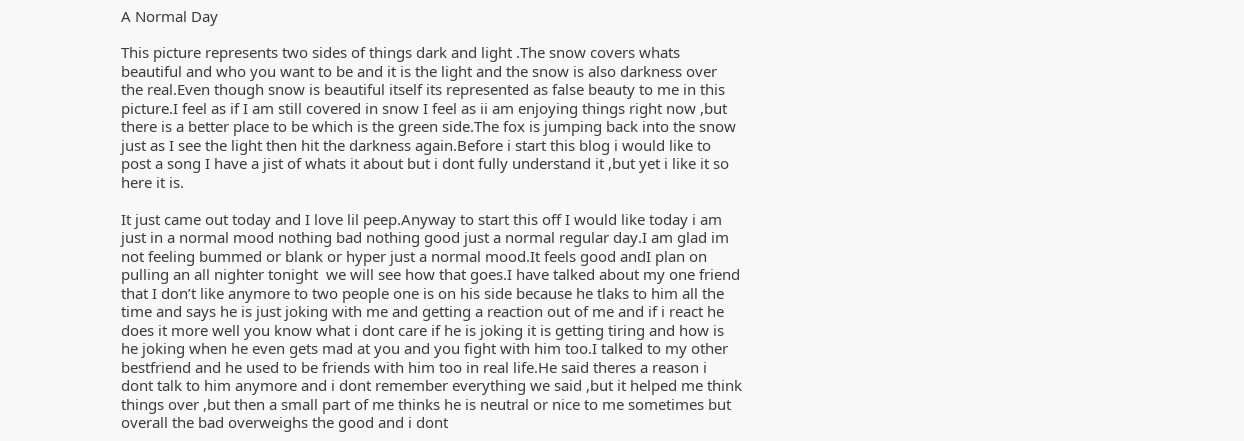A Normal Day

This picture represents two sides of things dark and light .The snow covers whats beautiful and who you want to be and it is the light and the snow is also darkness over the real.Even though snow is beautiful itself its represented as false beauty to me in this picture.I feel as if I am still covered in snow I feel as ii am enjoying things right now ,but there is a better place to be which is the green side.The fox is jumping back into the snow just as I see the light then hit the darkness again.Before i start this blog i would like to post a song I have a jist of whats it about but i dont fully understand it ,but yet i like it so here it is.

It just came out today and I love lil peep.Anyway to start this off I would like today i am just in a normal mood nothing bad nothing good just a normal regular day.I am glad im not feeling bummed or blank or hyper just a normal mood.It feels good andI plan on pulling an all nighter tonight  we will see how that goes.I have talked about my one friend that I don’t like anymore to two people one is on his side because he tlaks to him all the time and says he is just joking with me and getting a reaction out of me and if i react he does it more well you know what i dont care if he is joking it is getting tiring and how is he joking when he even gets mad at you and you fight with him too.I talked to my other bestfriend and he used to be friends with him too in real life.He said theres a reason i dont talk to him anymore and i dont remember everything we said ,but it helped me think things over ,but then a small part of me thinks he is neutral or nice to me sometimes but overall the bad overweighs the good and i dont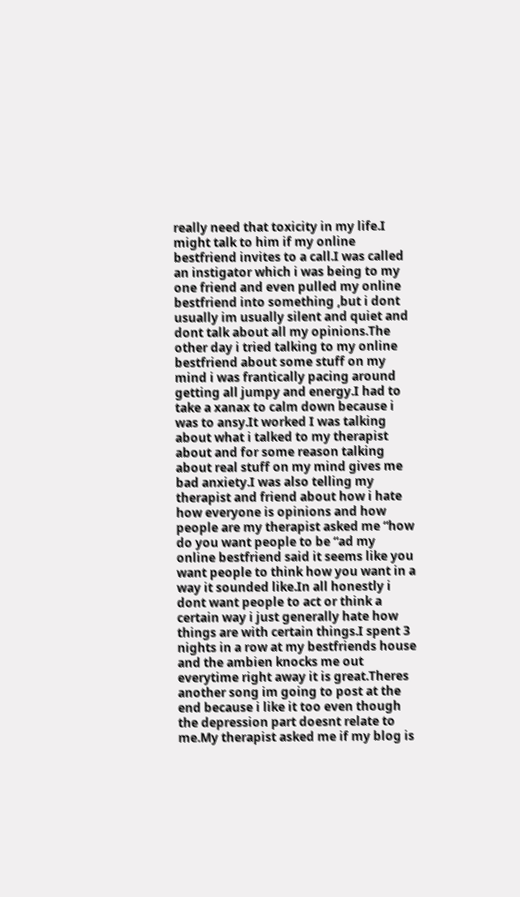really need that toxicity in my life.I might talk to him if my online bestfriend invites to a call.I was called an instigator which i was being to my one friend and even pulled my online bestfriend into something ,but i dont usually im usually silent and quiet and dont talk about all my opinions.The other day i tried talking to my online bestfriend about some stuff on my mind i was frantically pacing around getting all jumpy and energy.I had to take a xanax to calm down because i was to ansy.It worked I was talking about what i talked to my therapist about and for some reason talking about real stuff on my mind gives me  bad anxiety.I was also telling my therapist and friend about how i hate how everyone is opinions and how people are my therapist asked me “how do you want people to be “ad my online bestfriend said it seems like you want people to think how you want in a way it sounded like.In all honestly i dont want people to act or think a certain way i just generally hate how things are with certain things.I spent 3 nights in a row at my bestfriends house and the ambien knocks me out everytime right away it is great.Theres another song im going to post at the end because i like it too even though the depression part doesnt relate to me.My therapist asked me if my blog is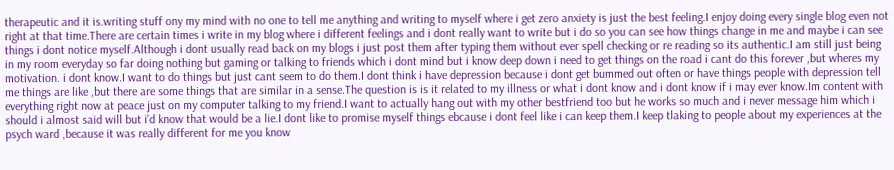therapeutic and it is.writing stuff ony my mind with no one to tell me anything and writing to myself where i get zero anxiety is just the best feeling.I enjoy doing every single blog even not right at that time.There are certain times i write in my blog where i different feelings and i dont really want to write but i do so you can see how things change in me and maybe i can see things i dont notice myself.Although i dont usually read back on my blogs i just post them after typing them without ever spell checking or re reading so its authentic.I am still just being in my room everyday so far doing nothing but gaming or talking to friends which i dont mind but i know deep down i need to get things on the road i cant do this forever ,but wheres my motivation. i dont know.I want to do things but just cant seem to do them.I dont think i have depression because i dont get bummed out often or have things people with depression tell me things are like ,but there are some things that are similar in a sense.The question is is it related to my illness or what i dont know and i dont know if i may ever know.Im content with everything right now at peace just on my computer talking to my friend.I want to actually hang out with my other bestfriend too but he works so much and i never message him which i should i almost said will but i’d know that would be a lie.I dont like to promise myself things ebcause i dont feel like i can keep them.I keep tlaking to people about my experiences at the psych ward ,because it was really different for me you know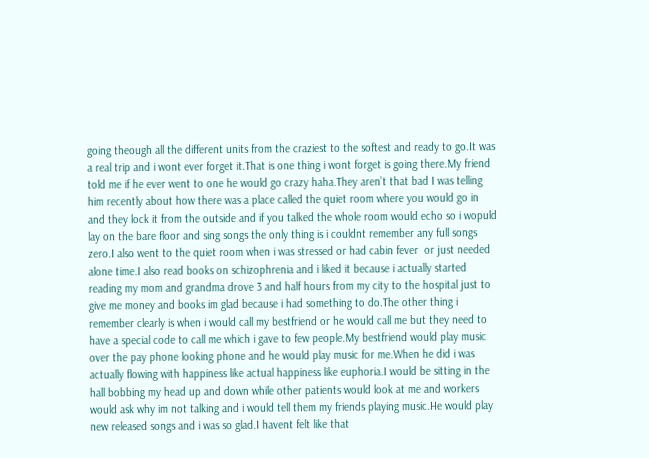going theough all the different units from the craziest to the softest and ready to go.It was a real trip and i wont ever forget it.That is one thing i wont forget is going there.My friend told me if he ever went to one he would go crazy haha.They aren’t that bad I was telling him recently about how there was a place called the quiet room where you would go in and they lock it from the outside and if you talked the whole room would echo so i wopuld lay on the bare floor and sing songs the only thing is i couldnt remember any full songs zero.I also went to the quiet room when i was stressed or had cabin fever  or just needed alone time.I also read books on schizophrenia and i liked it because i actually started reading my mom and grandma drove 3 and half hours from my city to the hospital just to give me money and books im glad because i had something to do.The other thing i remember clearly is when i would call my bestfriend or he would call me but they need to have a special code to call me which i gave to few people.My bestfriend would play music over the pay phone looking phone and he would play music for me.When he did i was actually flowing with happiness like actual happiness like euphoria.I would be sitting in the hall bobbing my head up and down while other patients would look at me and workers would ask why im not talking and i would tell them my friends playing music.He would play new released songs and i was so glad.I havent felt like that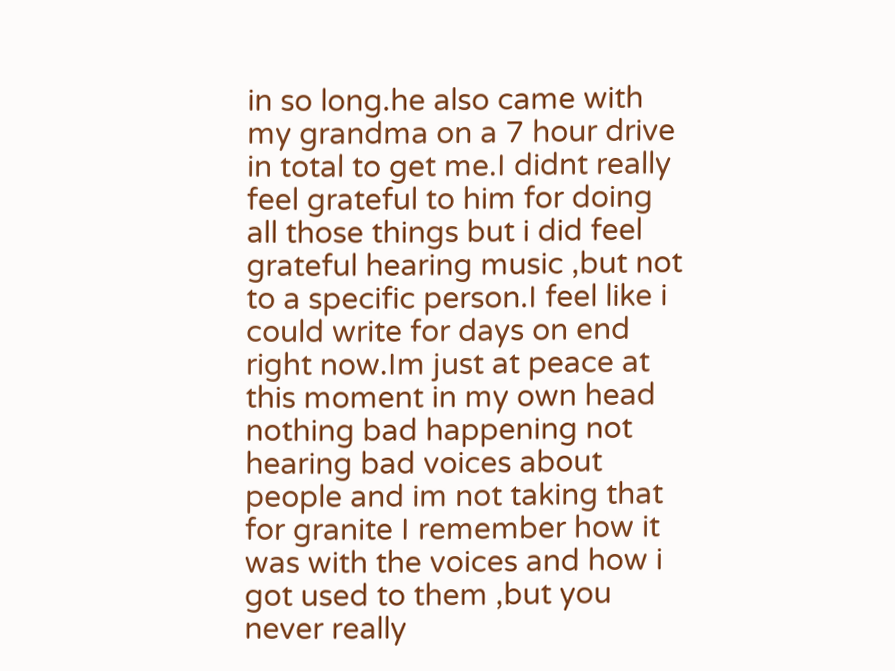in so long.he also came with my grandma on a 7 hour drive in total to get me.I didnt really feel grateful to him for doing all those things but i did feel grateful hearing music ,but not to a specific person.I feel like i could write for days on end right now.Im just at peace at this moment in my own head nothing bad happening not hearing bad voices about people and im not taking that for granite I remember how it was with the voices and how i got used to them ,but you never really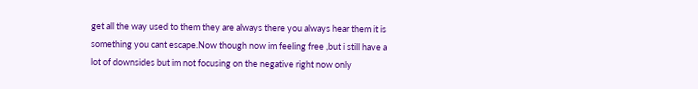get all the way used to them they are always there you always hear them it is something you cant escape.Now though now im feeling free ,but i still have a lot of downsides but im not focusing on the negative right now only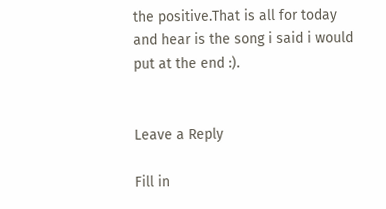the positive.That is all for today and hear is the song i said i would put at the end :).


Leave a Reply

Fill in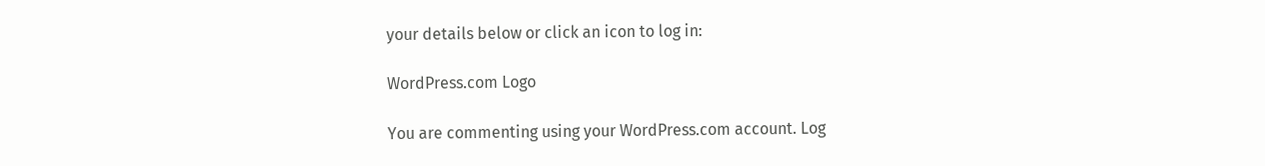your details below or click an icon to log in:

WordPress.com Logo

You are commenting using your WordPress.com account. Log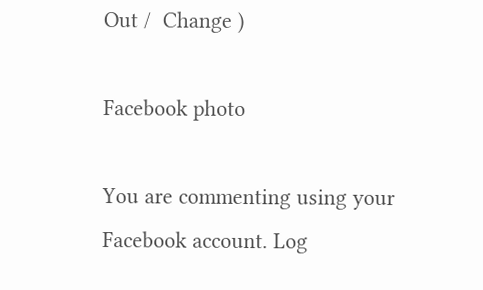Out /  Change )

Facebook photo

You are commenting using your Facebook account. Log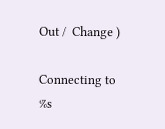Out /  Change )

Connecting to %s